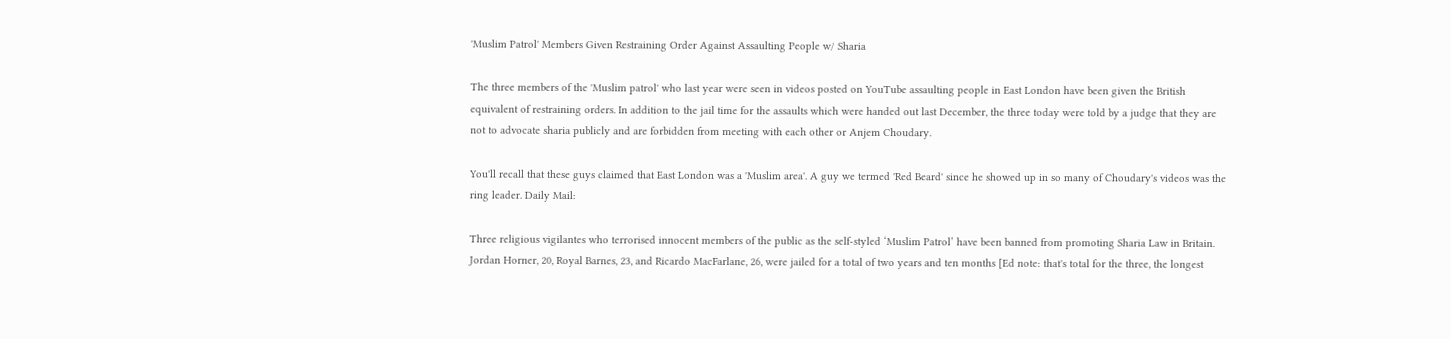'Muslim Patrol' Members Given Restraining Order Against Assaulting People w/ Sharia

The three members of the 'Muslim patrol' who last year were seen in videos posted on YouTube assaulting people in East London have been given the British equivalent of restraining orders. In addition to the jail time for the assaults which were handed out last December, the three today were told by a judge that they are not to advocate sharia publicly and are forbidden from meeting with each other or Anjem Choudary.

You'll recall that these guys claimed that East London was a 'Muslim area'. A guy we termed 'Red Beard' since he showed up in so many of Choudary's videos was the ring leader. Daily Mail:

Three religious vigilantes who terrorised innocent members of the public as the self-styled ‘Muslim Patrol’ have been banned from promoting Sharia Law in Britain.
Jordan Horner, 20, Royal Barnes, 23, and Ricardo MacFarlane, 26, were jailed for a total of two years and ten months [Ed note: that's total for the three, the longest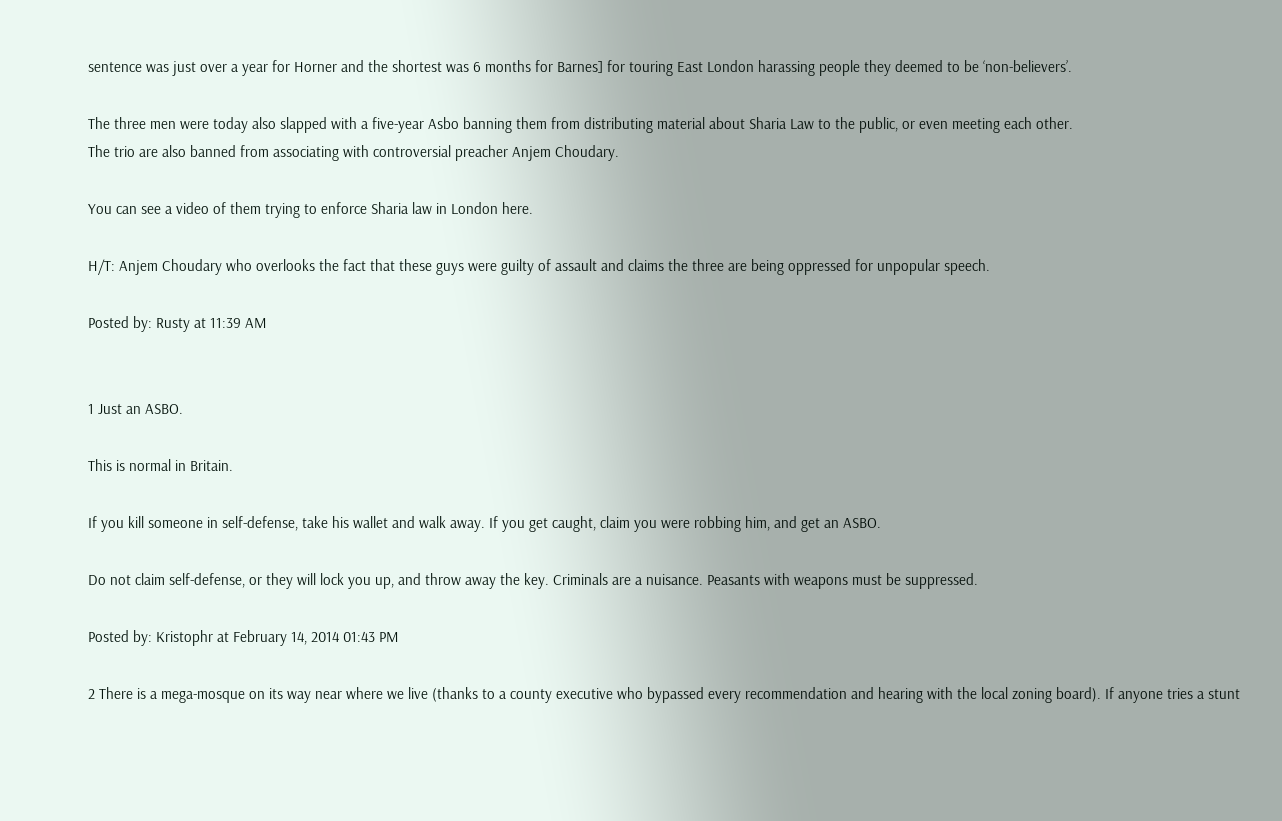sentence was just over a year for Horner and the shortest was 6 months for Barnes] for touring East London harassing people they deemed to be ‘non-believers’.

The three men were today also slapped with a five-year Asbo banning them from distributing material about Sharia Law to the public, or even meeting each other.
The trio are also banned from associating with controversial preacher Anjem Choudary.

You can see a video of them trying to enforce Sharia law in London here.

H/T: Anjem Choudary who overlooks the fact that these guys were guilty of assault and claims the three are being oppressed for unpopular speech.

Posted by: Rusty at 11:39 AM


1 Just an ASBO.

This is normal in Britain.

If you kill someone in self-defense, take his wallet and walk away. If you get caught, claim you were robbing him, and get an ASBO.

Do not claim self-defense, or they will lock you up, and throw away the key. Criminals are a nuisance. Peasants with weapons must be suppressed.

Posted by: Kristophr at February 14, 2014 01:43 PM

2 There is a mega-mosque on its way near where we live (thanks to a county executive who bypassed every recommendation and hearing with the local zoning board). If anyone tries a stunt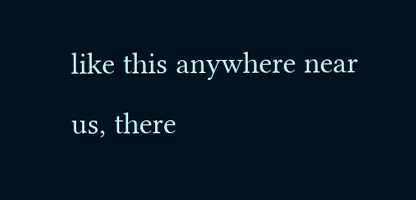like this anywhere near us, there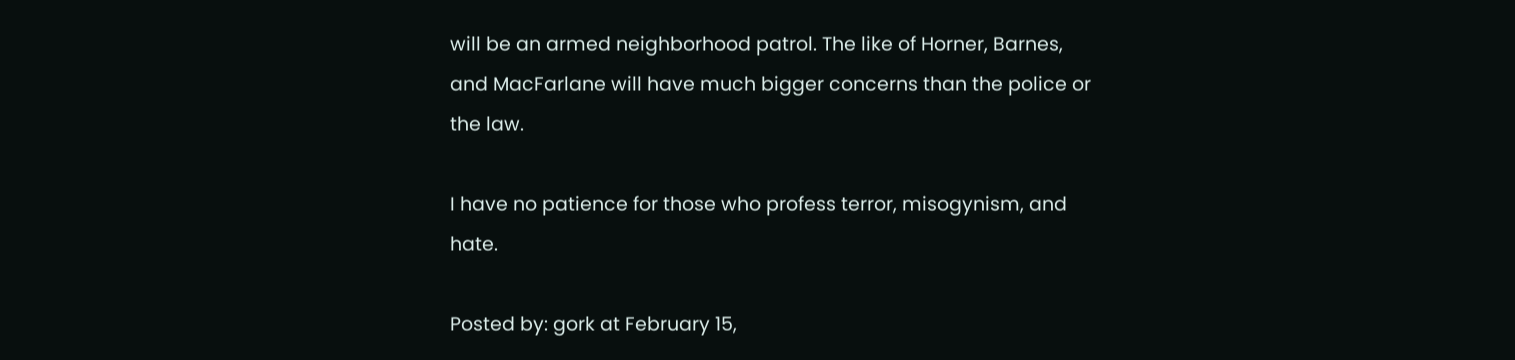will be an armed neighborhood patrol. The like of Horner, Barnes, and MacFarlane will have much bigger concerns than the police or the law.

I have no patience for those who profess terror, misogynism, and hate.

Posted by: gork at February 15,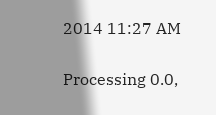2014 11:27 AM

Processing 0.0,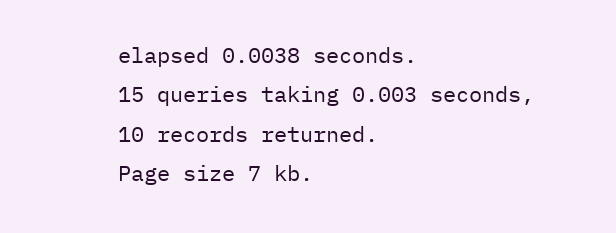elapsed 0.0038 seconds.
15 queries taking 0.003 seconds, 10 records returned.
Page size 7 kb.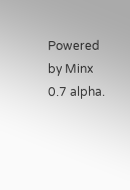Powered by Minx 0.7 alpha.